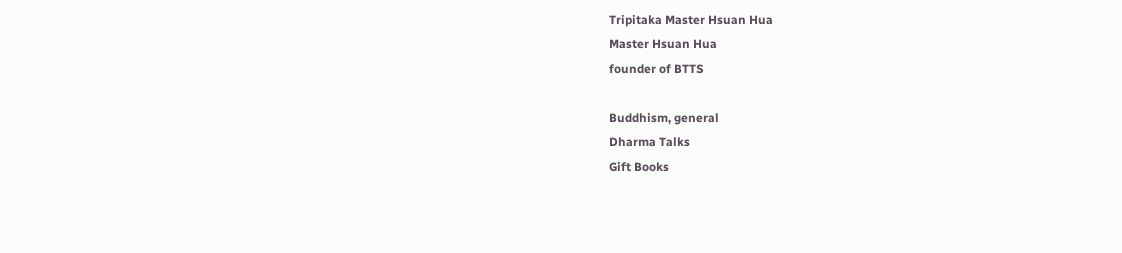Tripitaka Master Hsuan Hua
Master Hsuan Hua
founder of BTTS

Buddhism, general
Dharma Talks
Gift Books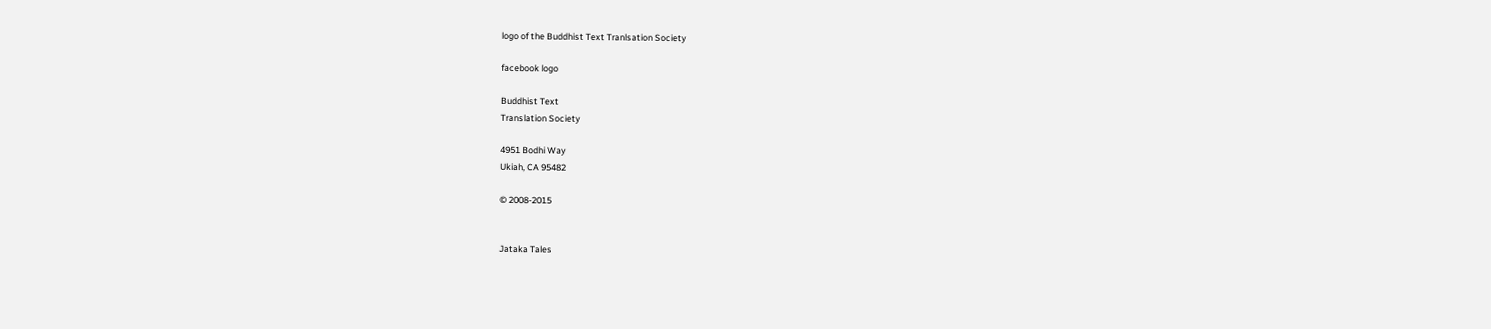logo of the Buddhist Text Tranlsation Society

facebook logo

Buddhist Text
Translation Society

4951 Bodhi Way
Ukiah, CA 95482

© 2008-2015


Jataka Tales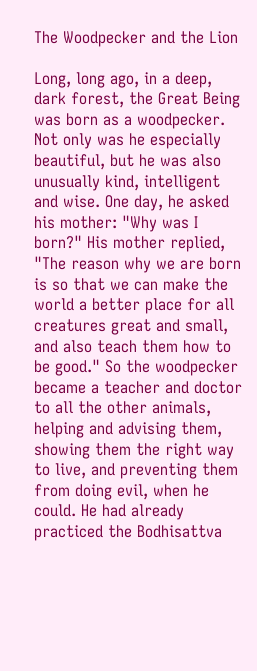The Woodpecker and the Lion

Long, long ago, in a deep, dark forest, the Great Being was born as a woodpecker. Not only was he especially beautiful, but he was also unusually kind, intelligent and wise. One day, he asked his mother: "Why was I born?" His mother replied, "The reason why we are born is so that we can make the world a better place for all creatures great and small, and also teach them how to be good." So the woodpecker became a teacher and doctor to all the other animals, helping and advising them, showing them the right way to live, and preventing them from doing evil, when he could. He had already practiced the Bodhisattva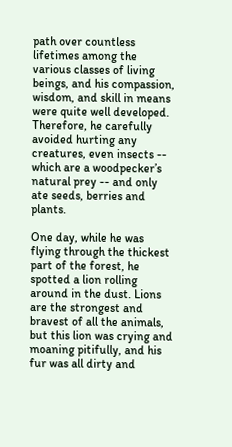path over countless lifetimes among the various classes of living beings, and his compassion, wisdom, and skill in means were quite well developed. Therefore, he carefully avoided hurting any creatures, even insects -- which are a woodpecker’s natural prey -- and only ate seeds, berries and plants.

One day, while he was flying through the thickest part of the forest, he spotted a lion rolling around in the dust. Lions are the strongest and bravest of all the animals, but this lion was crying and moaning pitifully, and his fur was all dirty and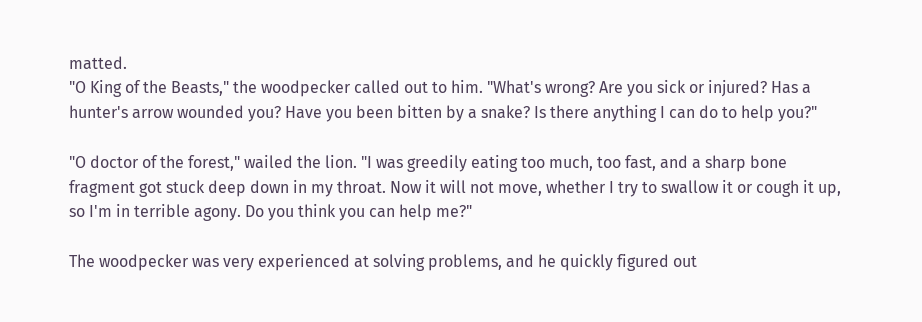matted.
"O King of the Beasts," the woodpecker called out to him. "What's wrong? Are you sick or injured? Has a hunter's arrow wounded you? Have you been bitten by a snake? Is there anything I can do to help you?"

"O doctor of the forest," wailed the lion. "I was greedily eating too much, too fast, and a sharp bone fragment got stuck deep down in my throat. Now it will not move, whether I try to swallow it or cough it up, so I'm in terrible agony. Do you think you can help me?"

The woodpecker was very experienced at solving problems, and he quickly figured out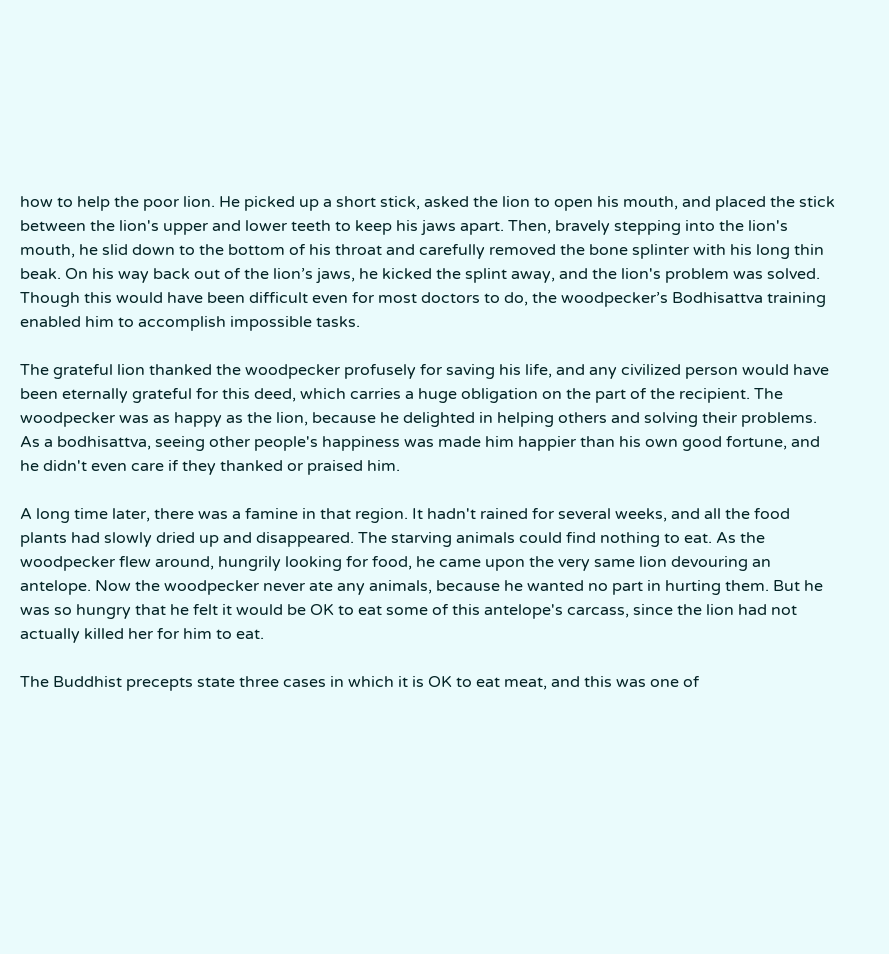how to help the poor lion. He picked up a short stick, asked the lion to open his mouth, and placed the stick between the lion's upper and lower teeth to keep his jaws apart. Then, bravely stepping into the lion's mouth, he slid down to the bottom of his throat and carefully removed the bone splinter with his long thin beak. On his way back out of the lion’s jaws, he kicked the splint away, and the lion's problem was solved. Though this would have been difficult even for most doctors to do, the woodpecker’s Bodhisattva training enabled him to accomplish impossible tasks.

The grateful lion thanked the woodpecker profusely for saving his life, and any civilized person would have been eternally grateful for this deed, which carries a huge obligation on the part of the recipient. The woodpecker was as happy as the lion, because he delighted in helping others and solving their problems. As a bodhisattva, seeing other people's happiness was made him happier than his own good fortune, and he didn't even care if they thanked or praised him.

A long time later, there was a famine in that region. It hadn't rained for several weeks, and all the food plants had slowly dried up and disappeared. The starving animals could find nothing to eat. As the woodpecker flew around, hungrily looking for food, he came upon the very same lion devouring an antelope. Now the woodpecker never ate any animals, because he wanted no part in hurting them. But he was so hungry that he felt it would be OK to eat some of this antelope's carcass, since the lion had not actually killed her for him to eat.

The Buddhist precepts state three cases in which it is OK to eat meat, and this was one of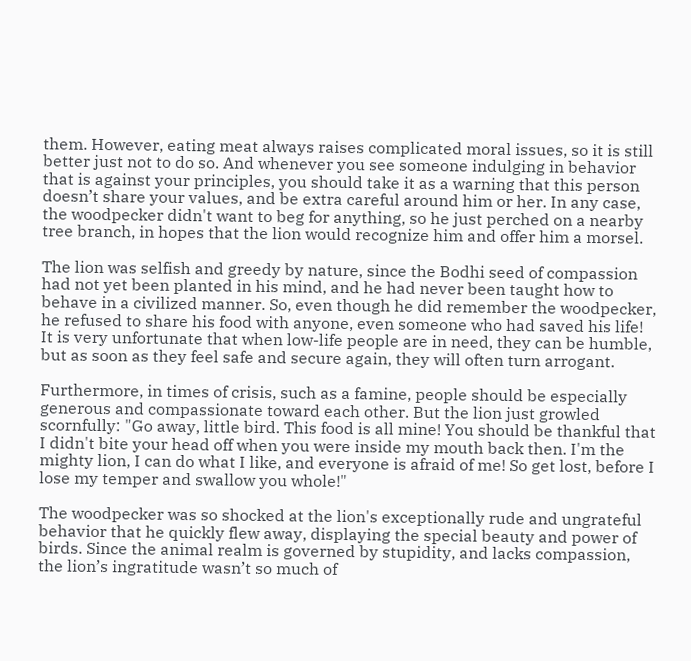them. However, eating meat always raises complicated moral issues, so it is still better just not to do so. And whenever you see someone indulging in behavior that is against your principles, you should take it as a warning that this person doesn’t share your values, and be extra careful around him or her. In any case, the woodpecker didn't want to beg for anything, so he just perched on a nearby tree branch, in hopes that the lion would recognize him and offer him a morsel.

The lion was selfish and greedy by nature, since the Bodhi seed of compassion had not yet been planted in his mind, and he had never been taught how to behave in a civilized manner. So, even though he did remember the woodpecker, he refused to share his food with anyone, even someone who had saved his life! It is very unfortunate that when low-life people are in need, they can be humble, but as soon as they feel safe and secure again, they will often turn arrogant.

Furthermore, in times of crisis, such as a famine, people should be especially generous and compassionate toward each other. But the lion just growled scornfully: "Go away, little bird. This food is all mine! You should be thankful that I didn't bite your head off when you were inside my mouth back then. I'm the mighty lion, I can do what I like, and everyone is afraid of me! So get lost, before I lose my temper and swallow you whole!"

The woodpecker was so shocked at the lion's exceptionally rude and ungrateful behavior that he quickly flew away, displaying the special beauty and power of birds. Since the animal realm is governed by stupidity, and lacks compassion, the lion’s ingratitude wasn’t so much of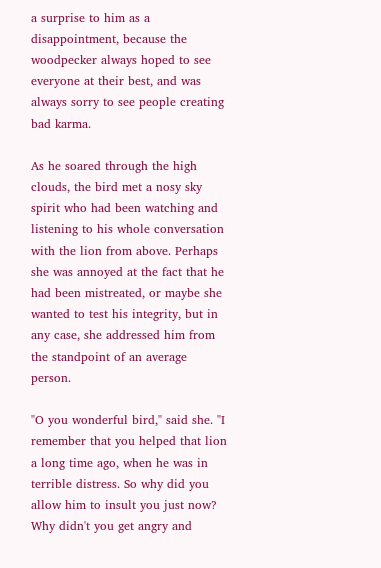a surprise to him as a disappointment, because the woodpecker always hoped to see everyone at their best, and was always sorry to see people creating bad karma.

As he soared through the high clouds, the bird met a nosy sky spirit who had been watching and listening to his whole conversation with the lion from above. Perhaps she was annoyed at the fact that he had been mistreated, or maybe she wanted to test his integrity, but in any case, she addressed him from the standpoint of an average person.

"O you wonderful bird," said she. "I remember that you helped that lion a long time ago, when he was in terrible distress. So why did you allow him to insult you just now? Why didn't you get angry and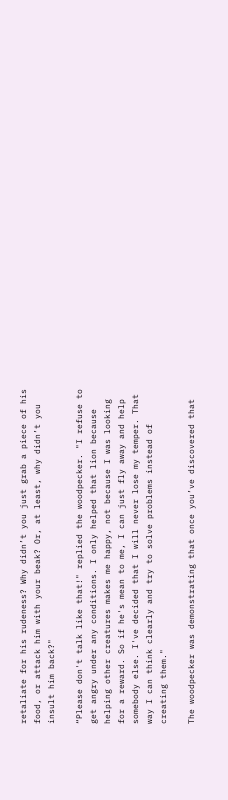retaliate for his rudeness? Why didn’t you just grab a piece of his food, or attack him with your beak? Or, at least, why didn’t you insult him back?"

“Please don't talk like that!" replied the woodpecker. "I refuse to get angry under any conditions. I only helped that lion because helping other creatures makes me happy, not because I was looking for a reward. So if he's mean to me, I can just fly away and help somebody else. I've decided that I will never lose my temper. That way I can think clearly and try to solve problems instead of creating them."

The woodpecker was demonstrating that once you’ve discovered that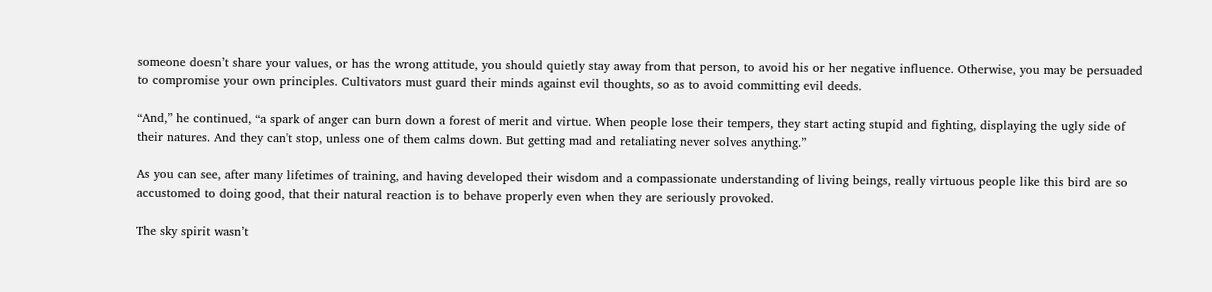someone doesn’t share your values, or has the wrong attitude, you should quietly stay away from that person, to avoid his or her negative influence. Otherwise, you may be persuaded to compromise your own principles. Cultivators must guard their minds against evil thoughts, so as to avoid committing evil deeds.

“And,” he continued, “a spark of anger can burn down a forest of merit and virtue. When people lose their tempers, they start acting stupid and fighting, displaying the ugly side of their natures. And they can't stop, unless one of them calms down. But getting mad and retaliating never solves anything.”

As you can see, after many lifetimes of training, and having developed their wisdom and a compassionate understanding of living beings, really virtuous people like this bird are so accustomed to doing good, that their natural reaction is to behave properly even when they are seriously provoked.

The sky spirit wasn’t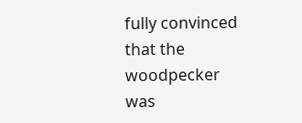fully convinced that the woodpecker was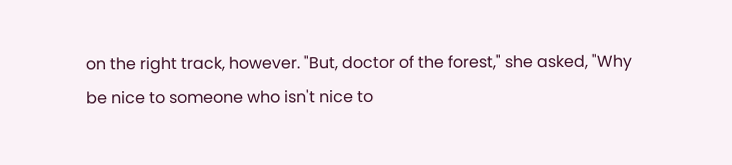on the right track, however. "But, doctor of the forest," she asked, "Why be nice to someone who isn't nice to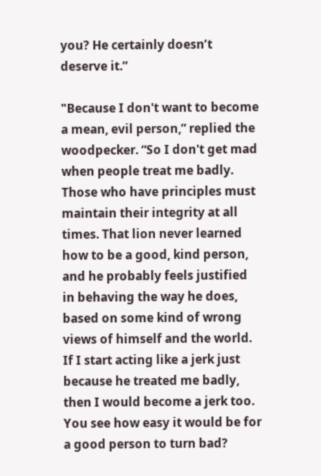you? He certainly doesn’t deserve it.”

"Because I don't want to become a mean, evil person,” replied the woodpecker. “So I don't get mad when people treat me badly. Those who have principles must maintain their integrity at all times. That lion never learned how to be a good, kind person, and he probably feels justified in behaving the way he does, based on some kind of wrong views of himself and the world. If I start acting like a jerk just because he treated me badly, then I would become a jerk too. You see how easy it would be for a good person to turn bad?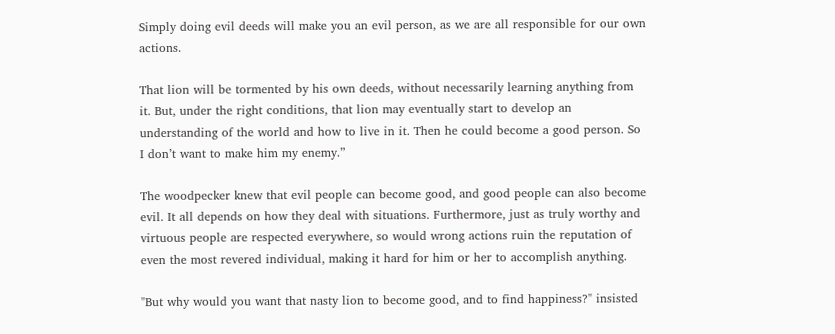Simply doing evil deeds will make you an evil person, as we are all responsible for our own actions.

That lion will be tormented by his own deeds, without necessarily learning anything from it. But, under the right conditions, that lion may eventually start to develop an understanding of the world and how to live in it. Then he could become a good person. So I don’t want to make him my enemy.”

The woodpecker knew that evil people can become good, and good people can also become evil. It all depends on how they deal with situations. Furthermore, just as truly worthy and virtuous people are respected everywhere, so would wrong actions ruin the reputation of even the most revered individual, making it hard for him or her to accomplish anything.

"But why would you want that nasty lion to become good, and to find happiness?" insisted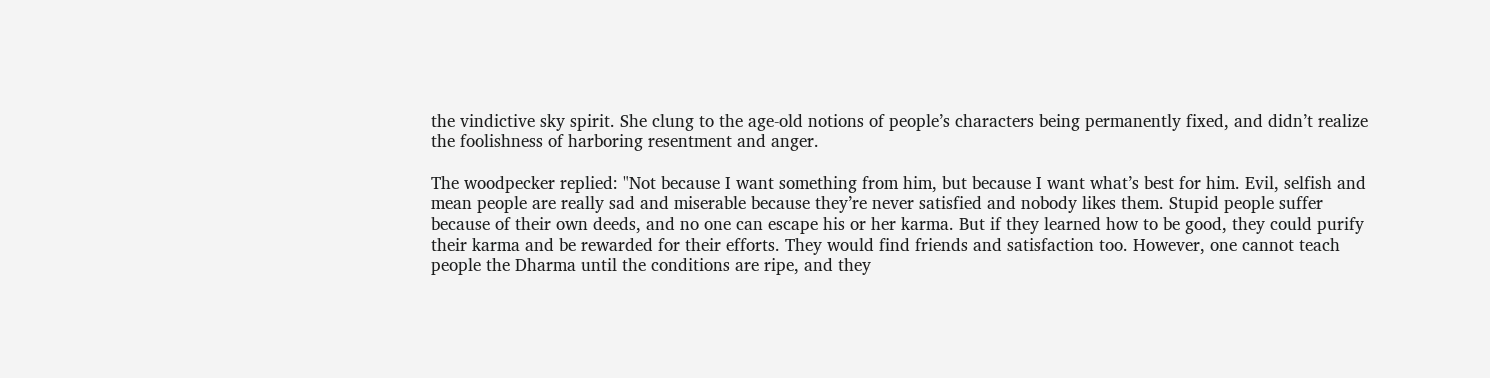the vindictive sky spirit. She clung to the age-old notions of people’s characters being permanently fixed, and didn’t realize the foolishness of harboring resentment and anger.

The woodpecker replied: "Not because I want something from him, but because I want what’s best for him. Evil, selfish and mean people are really sad and miserable because they’re never satisfied and nobody likes them. Stupid people suffer because of their own deeds, and no one can escape his or her karma. But if they learned how to be good, they could purify their karma and be rewarded for their efforts. They would find friends and satisfaction too. However, one cannot teach people the Dharma until the conditions are ripe, and they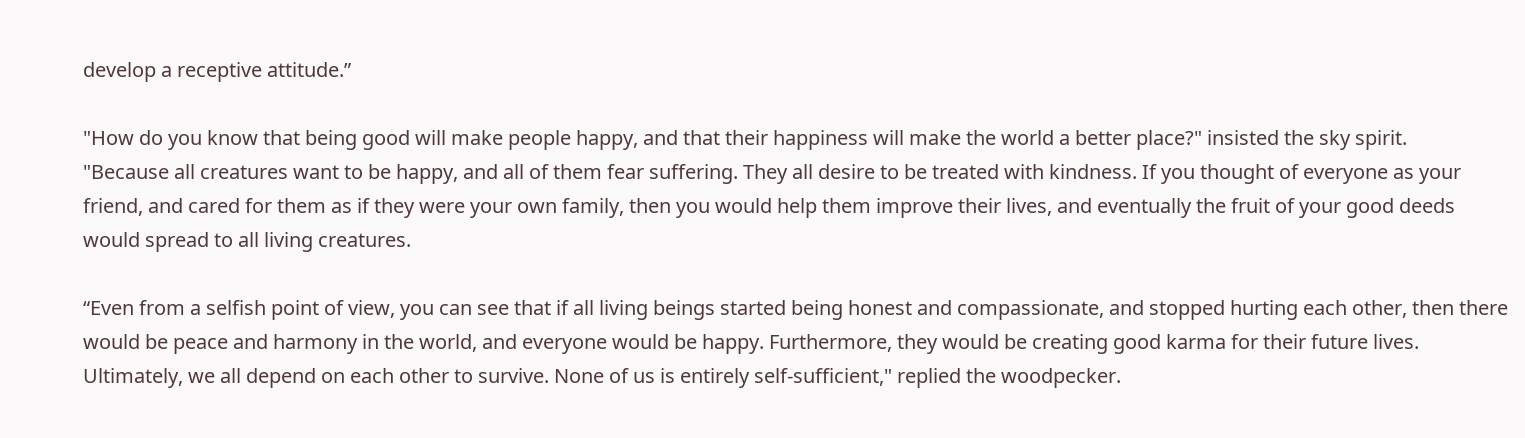develop a receptive attitude.”

"How do you know that being good will make people happy, and that their happiness will make the world a better place?" insisted the sky spirit.
"Because all creatures want to be happy, and all of them fear suffering. They all desire to be treated with kindness. If you thought of everyone as your friend, and cared for them as if they were your own family, then you would help them improve their lives, and eventually the fruit of your good deeds would spread to all living creatures.

“Even from a selfish point of view, you can see that if all living beings started being honest and compassionate, and stopped hurting each other, then there would be peace and harmony in the world, and everyone would be happy. Furthermore, they would be creating good karma for their future lives. Ultimately, we all depend on each other to survive. None of us is entirely self-sufficient," replied the woodpecker.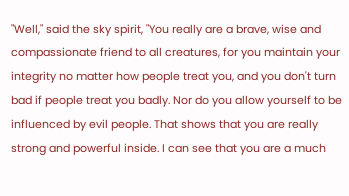"Well," said the sky spirit, "You really are a brave, wise and compassionate friend to all creatures, for you maintain your integrity no matter how people treat you, and you don't turn bad if people treat you badly. Nor do you allow yourself to be influenced by evil people. That shows that you are really strong and powerful inside. I can see that you are a much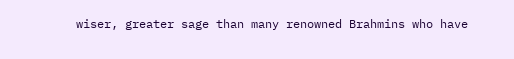wiser, greater sage than many renowned Brahmins who have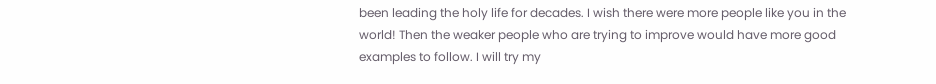been leading the holy life for decades. I wish there were more people like you in the world! Then the weaker people who are trying to improve would have more good examples to follow. I will try my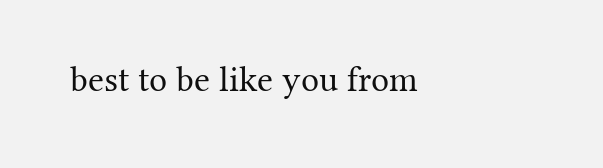best to be like you from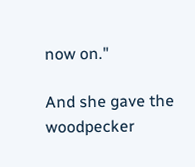now on."

And she gave the woodpecker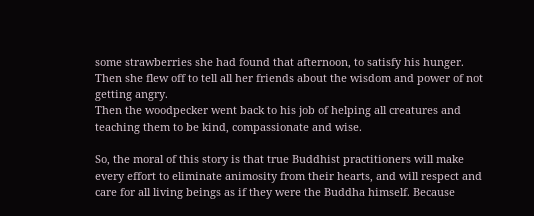some strawberries she had found that afternoon, to satisfy his hunger. Then she flew off to tell all her friends about the wisdom and power of not getting angry.
Then the woodpecker went back to his job of helping all creatures and teaching them to be kind, compassionate and wise.

So, the moral of this story is that true Buddhist practitioners will make every effort to eliminate animosity from their hearts, and will respect and care for all living beings as if they were the Buddha himself. Because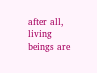after all, living beings are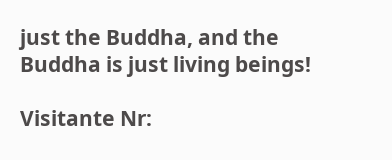just the Buddha, and the Buddha is just living beings!

Visitante Nr: